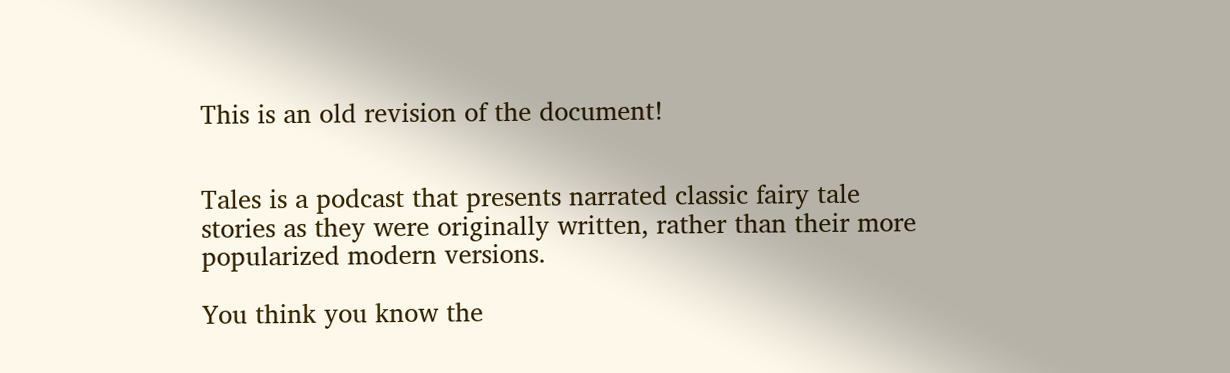This is an old revision of the document!


Tales is a podcast that presents narrated classic fairy tale stories as they were originally written, rather than their more popularized modern versions.

You think you know the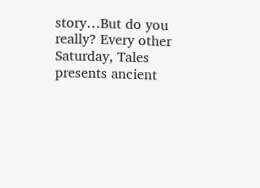story…But do you really? Every other Saturday, Tales presents ancient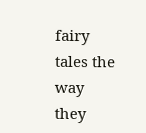fairy tales the way they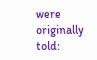were originally told: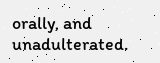orally, and unadulterated.